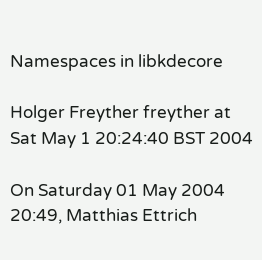Namespaces in libkdecore

Holger Freyther freyther at
Sat May 1 20:24:40 BST 2004

On Saturday 01 May 2004 20:49, Matthias Ettrich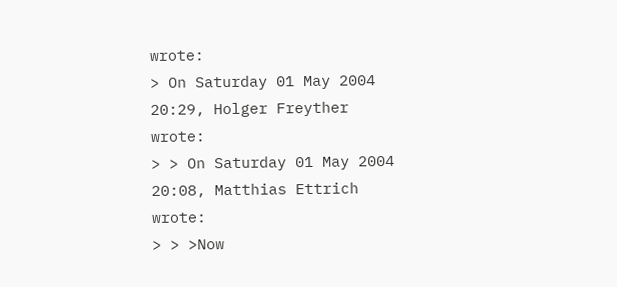wrote:
> On Saturday 01 May 2004 20:29, Holger Freyther wrote:
> > On Saturday 01 May 2004 20:08, Matthias Ettrich wrote:
> > >Now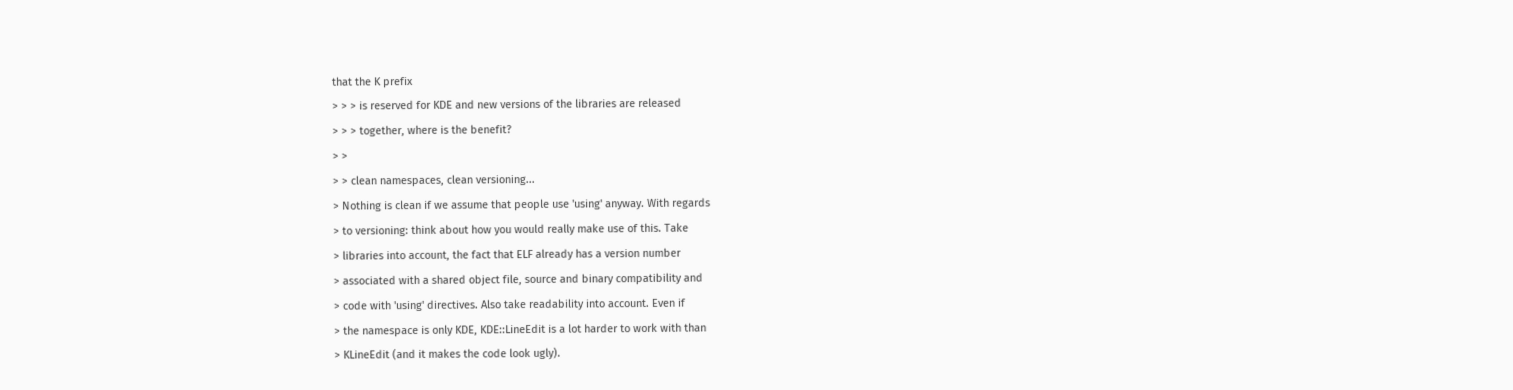that the K prefix
> > > is reserved for KDE and new versions of the libraries are released
> > > together, where is the benefit?
> >
> > clean namespaces, clean versioning...
> Nothing is clean if we assume that people use 'using' anyway. With regards
> to versioning: think about how you would really make use of this. Take
> libraries into account, the fact that ELF already has a version number
> associated with a shared object file, source and binary compatibility and
> code with 'using' directives. Also take readability into account. Even if
> the namespace is only KDE, KDE::LineEdit is a lot harder to work with than
> KLineEdit (and it makes the code look ugly).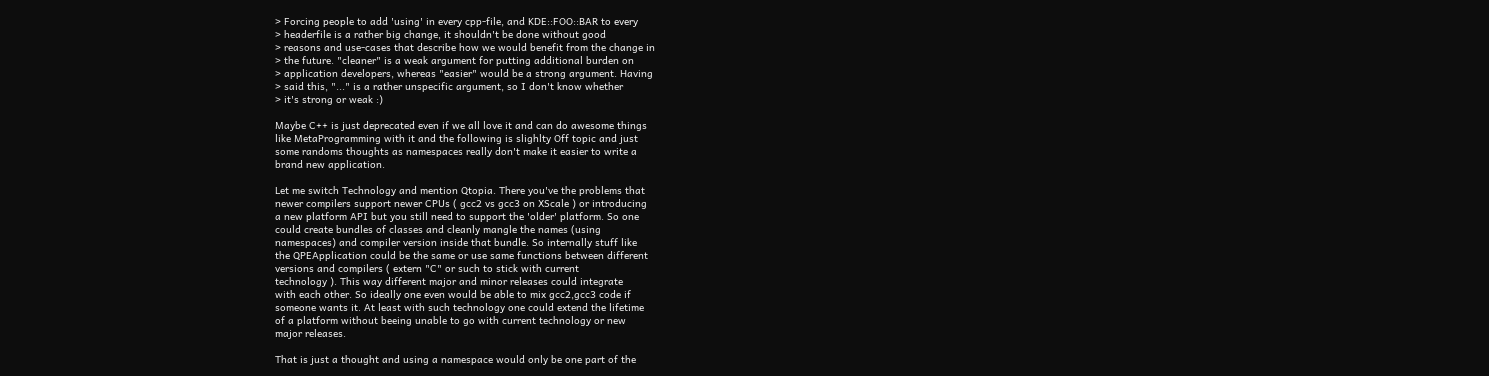> Forcing people to add 'using' in every cpp-file, and KDE::FOO::BAR to every
> headerfile is a rather big change, it shouldn't be done without good
> reasons and use-cases that describe how we would benefit from the change in
> the future. "cleaner" is a weak argument for putting additional burden on
> application developers, whereas "easier" would be a strong argument. Having
> said this, "..." is a rather unspecific argument, so I don't know whether
> it's strong or weak :)

Maybe C++ is just deprecated even if we all love it and can do awesome things
like MetaProgramming with it and the following is slighlty Off topic and just
some randoms thoughts as namespaces really don't make it easier to write a
brand new application.

Let me switch Technology and mention Qtopia. There you've the problems that
newer compilers support newer CPUs ( gcc2 vs gcc3 on XScale ) or introducing
a new platform API but you still need to support the 'older' platform. So one
could create bundles of classes and cleanly mangle the names (using
namespaces) and compiler version inside that bundle. So internally stuff like
the QPEApplication could be the same or use same functions between different
versions and compilers ( extern "C" or such to stick with current
technology ). This way different major and minor releases could integrate
with each other. So ideally one even would be able to mix gcc2,gcc3 code if
someone wants it. At least with such technology one could extend the lifetime
of a platform without beeing unable to go with current technology or new
major releases.

That is just a thought and using a namespace would only be one part of the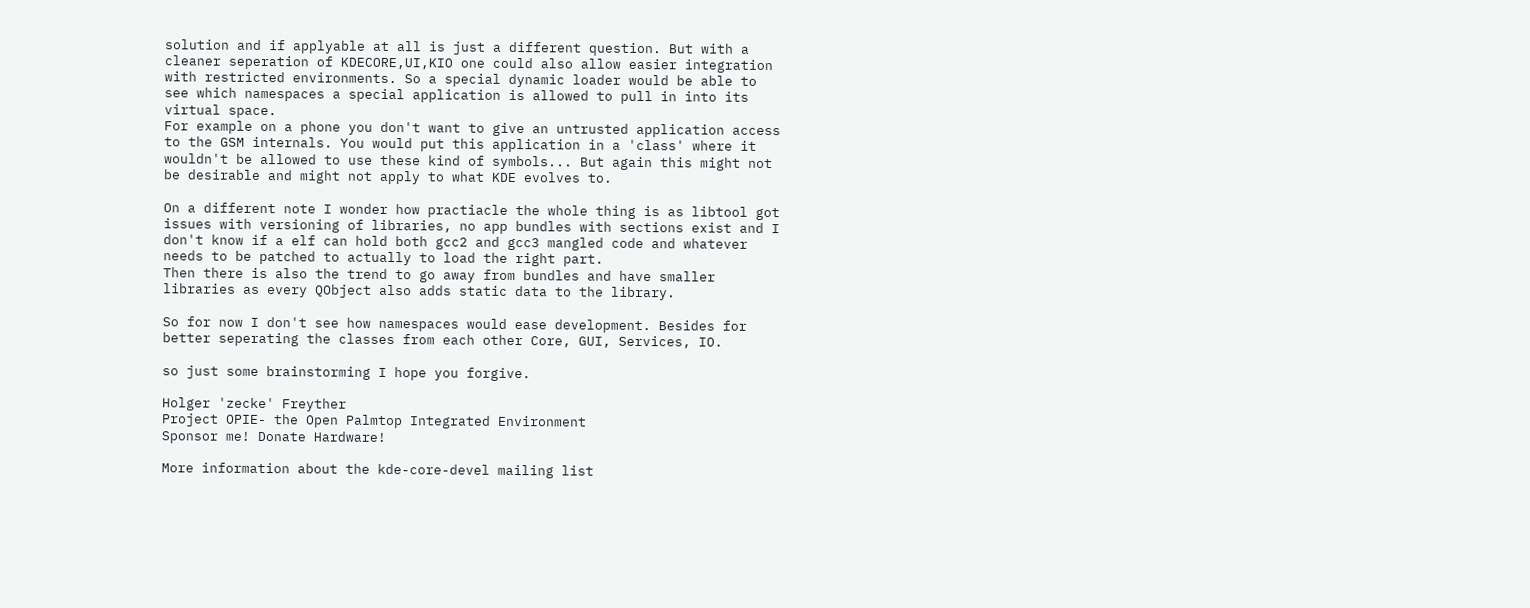solution and if applyable at all is just a different question. But with a
cleaner seperation of KDECORE,UI,KIO one could also allow easier integration
with restricted environments. So a special dynamic loader would be able to
see which namespaces a special application is allowed to pull in into its
virtual space.
For example on a phone you don't want to give an untrusted application access
to the GSM internals. You would put this application in a 'class' where it
wouldn't be allowed to use these kind of symbols... But again this might not
be desirable and might not apply to what KDE evolves to.

On a different note I wonder how practiacle the whole thing is as libtool got
issues with versioning of libraries, no app bundles with sections exist and I
don't know if a elf can hold both gcc2 and gcc3 mangled code and whatever
needs to be patched to actually to load the right part.
Then there is also the trend to go away from bundles and have smaller
libraries as every QObject also adds static data to the library.

So for now I don't see how namespaces would ease development. Besides for
better seperating the classes from each other Core, GUI, Services, IO.

so just some brainstorming I hope you forgive.

Holger 'zecke' Freyther
Project OPIE- the Open Palmtop Integrated Environment
Sponsor me! Donate Hardware!

More information about the kde-core-devel mailing list